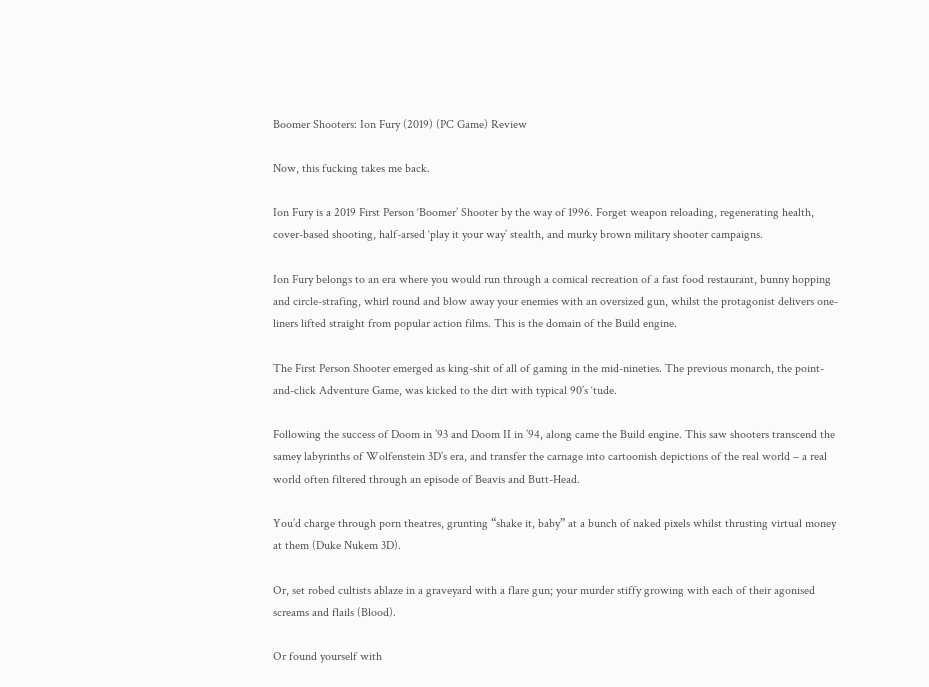Boomer Shooters: Ion Fury (2019) (PC Game) Review

Now, this fucking takes me back.

Ion Fury is a 2019 First Person ‘Boomer’ Shooter by the way of 1996. Forget weapon reloading, regenerating health, cover-based shooting, half-arsed ‘play it your way’ stealth, and murky brown military shooter campaigns.

Ion Fury belongs to an era where you would run through a comical recreation of a fast food restaurant, bunny hopping and circle-strafing, whirl round and blow away your enemies with an oversized gun, whilst the protagonist delivers one-liners lifted straight from popular action films. This is the domain of the Build engine.

The First Person Shooter emerged as king-shit of all of gaming in the mid-nineties. The previous monarch, the point-and-click Adventure Game, was kicked to the dirt with typical 90’s ‘tude.

Following the success of Doom in ’93 and Doom II in ’94, along came the Build engine. This saw shooters transcend the samey labyrinths of Wolfenstein 3D’s era, and transfer the carnage into cartoonish depictions of the real world – a real world often filtered through an episode of Beavis and Butt-Head.

You’d charge through porn theatres, grunting “shake it, baby” at a bunch of naked pixels whilst thrusting virtual money at them (Duke Nukem 3D).

Or, set robed cultists ablaze in a graveyard with a flare gun; your murder stiffy growing with each of their agonised screams and flails (Blood).

Or found yourself with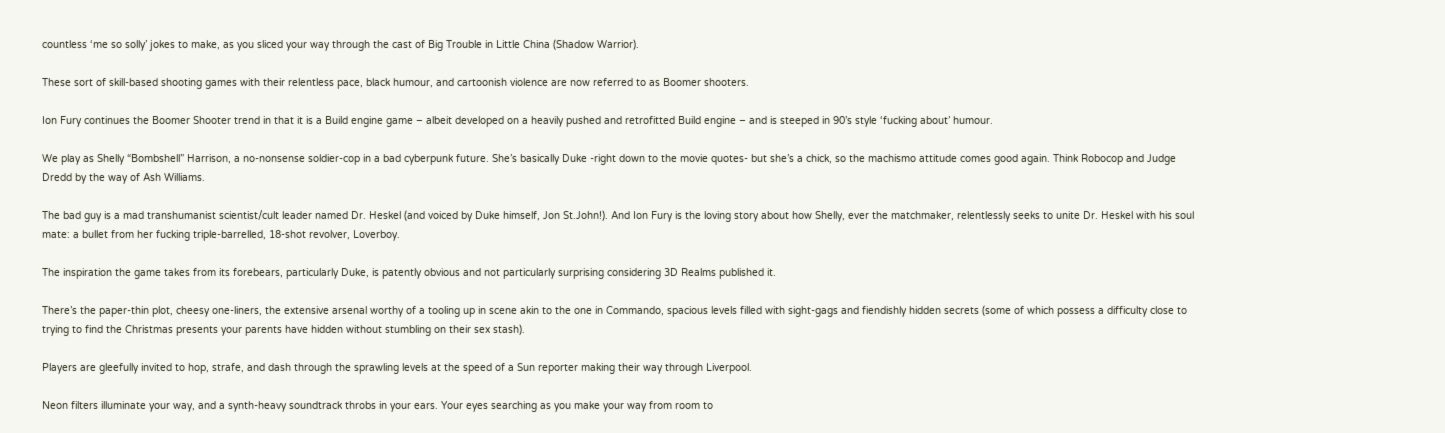countless ‘me so solly’ jokes to make, as you sliced your way through the cast of Big Trouble in Little China (Shadow Warrior).

These sort of skill-based shooting games with their relentless pace, black humour, and cartoonish violence are now referred to as Boomer shooters.

Ion Fury continues the Boomer Shooter trend in that it is a Build engine game – albeit developed on a heavily pushed and retrofitted Build engine – and is steeped in 90’s style ‘fucking about’ humour.

We play as Shelly “Bombshell” Harrison, a no-nonsense soldier-cop in a bad cyberpunk future. She’s basically Duke -right down to the movie quotes- but she’s a chick, so the machismo attitude comes good again. Think Robocop and Judge Dredd by the way of Ash Williams.

The bad guy is a mad transhumanist scientist/cult leader named Dr. Heskel (and voiced by Duke himself, Jon St.John!). And Ion Fury is the loving story about how Shelly, ever the matchmaker, relentlessly seeks to unite Dr. Heskel with his soul mate: a bullet from her fucking triple-barrelled, 18-shot revolver, Loverboy.

The inspiration the game takes from its forebears, particularly Duke, is patently obvious and not particularly surprising considering 3D Realms published it.

There’s the paper-thin plot, cheesy one-liners, the extensive arsenal worthy of a tooling up in scene akin to the one in Commando, spacious levels filled with sight-gags and fiendishly hidden secrets (some of which possess a difficulty close to trying to find the Christmas presents your parents have hidden without stumbling on their sex stash).

Players are gleefully invited to hop, strafe, and dash through the sprawling levels at the speed of a Sun reporter making their way through Liverpool.

Neon filters illuminate your way, and a synth-heavy soundtrack throbs in your ears. Your eyes searching as you make your way from room to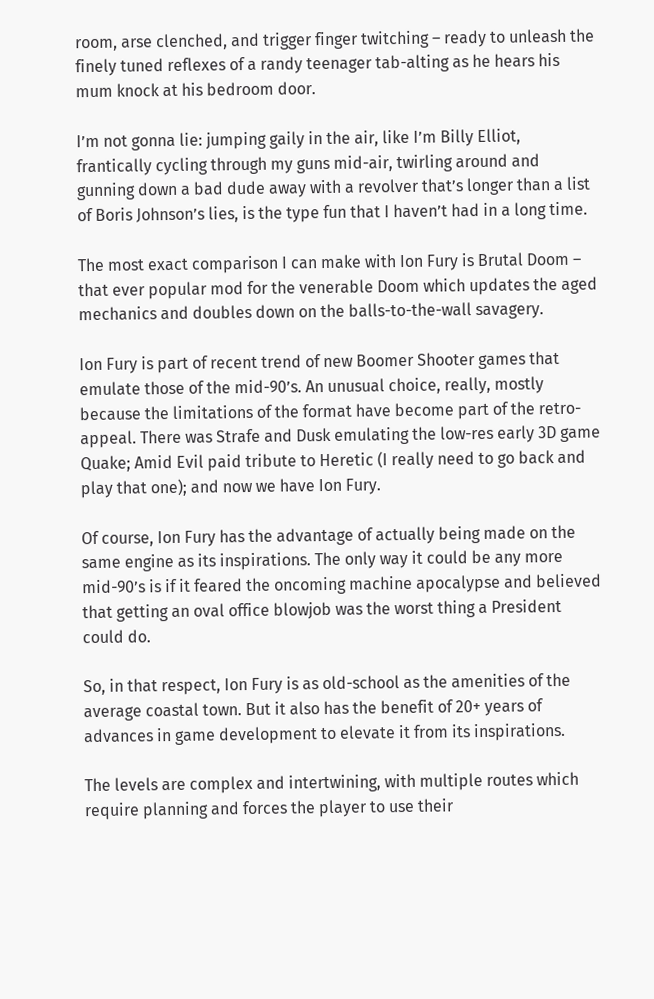room, arse clenched, and trigger finger twitching – ready to unleash the finely tuned reflexes of a randy teenager tab-alting as he hears his mum knock at his bedroom door.

I’m not gonna lie: jumping gaily in the air, like I’m Billy Elliot, frantically cycling through my guns mid-air, twirling around and gunning down a bad dude away with a revolver that’s longer than a list of Boris Johnson’s lies, is the type fun that I haven’t had in a long time.

The most exact comparison I can make with Ion Fury is Brutal Doom – that ever popular mod for the venerable Doom which updates the aged mechanics and doubles down on the balls-to-the-wall savagery.

Ion Fury is part of recent trend of new Boomer Shooter games that emulate those of the mid-90’s. An unusual choice, really, mostly because the limitations of the format have become part of the retro-appeal. There was Strafe and Dusk emulating the low-res early 3D game Quake; Amid Evil paid tribute to Heretic (I really need to go back and play that one); and now we have Ion Fury.

Of course, Ion Fury has the advantage of actually being made on the same engine as its inspirations. The only way it could be any more mid-90’s is if it feared the oncoming machine apocalypse and believed that getting an oval office blowjob was the worst thing a President could do.

So, in that respect, Ion Fury is as old-school as the amenities of the average coastal town. But it also has the benefit of 20+ years of advances in game development to elevate it from its inspirations.

The levels are complex and intertwining, with multiple routes which require planning and forces the player to use their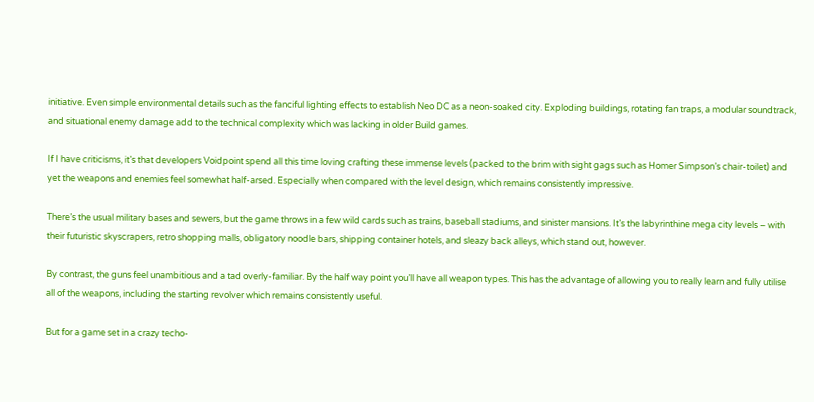initiative. Even simple environmental details such as the fanciful lighting effects to establish Neo DC as a neon-soaked city. Exploding buildings, rotating fan traps, a modular soundtrack, and situational enemy damage add to the technical complexity which was lacking in older Build games.

If I have criticisms, it’s that developers Voidpoint spend all this time loving crafting these immense levels (packed to the brim with sight gags such as Homer Simpson’s chair-toilet) and yet the weapons and enemies feel somewhat half-arsed. Especially when compared with the level design, which remains consistently impressive.

There’s the usual military bases and sewers, but the game throws in a few wild cards such as trains, baseball stadiums, and sinister mansions. It’s the labyrinthine mega city levels – with their futuristic skyscrapers, retro shopping malls, obligatory noodle bars, shipping container hotels, and sleazy back alleys, which stand out, however.

By contrast, the guns feel unambitious and a tad overly-familiar. By the half way point you’ll have all weapon types. This has the advantage of allowing you to really learn and fully utilise all of the weapons, including the starting revolver which remains consistently useful.

But for a game set in a crazy techo-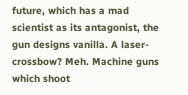future, which has a mad scientist as its antagonist, the gun designs vanilla. A laser-crossbow? Meh. Machine guns which shoot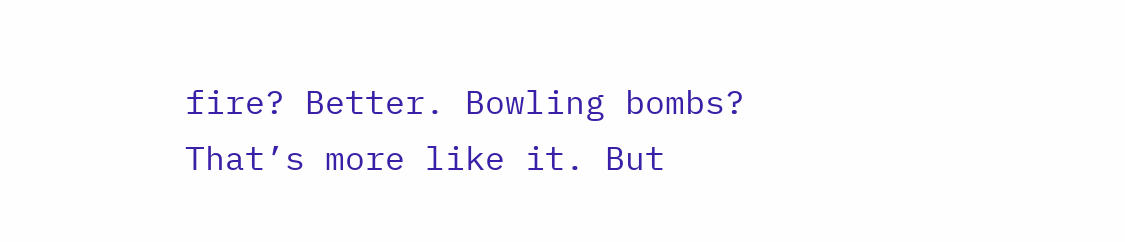fire? Better. Bowling bombs? That’s more like it. But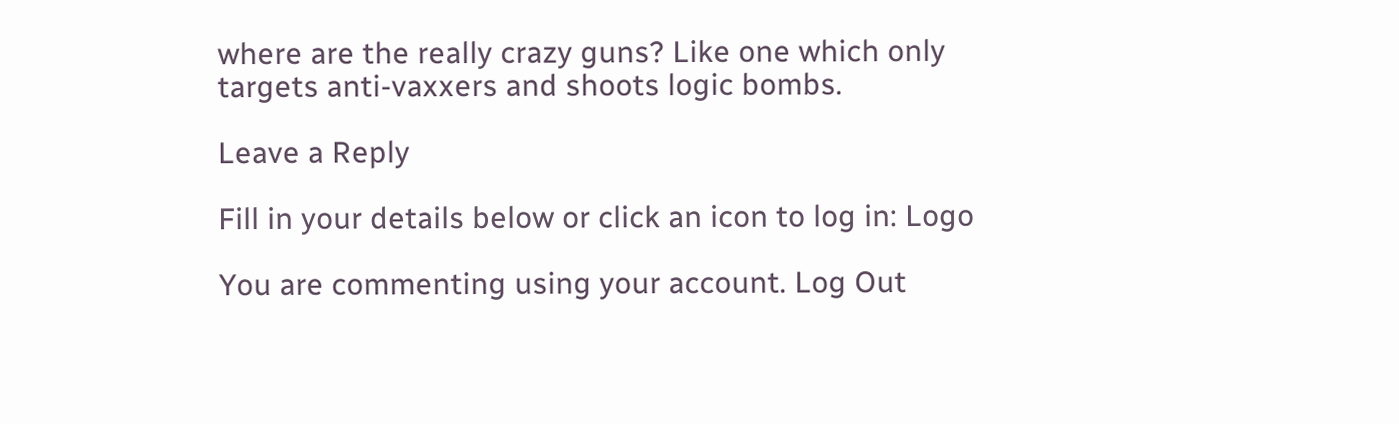where are the really crazy guns? Like one which only targets anti-vaxxers and shoots logic bombs.

Leave a Reply

Fill in your details below or click an icon to log in: Logo

You are commenting using your account. Log Out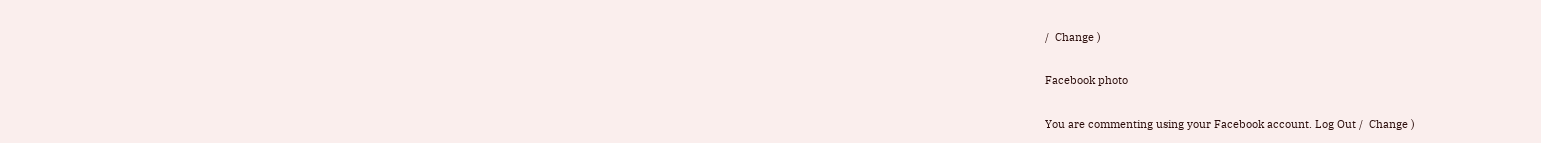/  Change )

Facebook photo

You are commenting using your Facebook account. Log Out /  Change )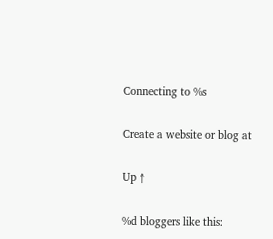Connecting to %s

Create a website or blog at

Up ↑

%d bloggers like this: